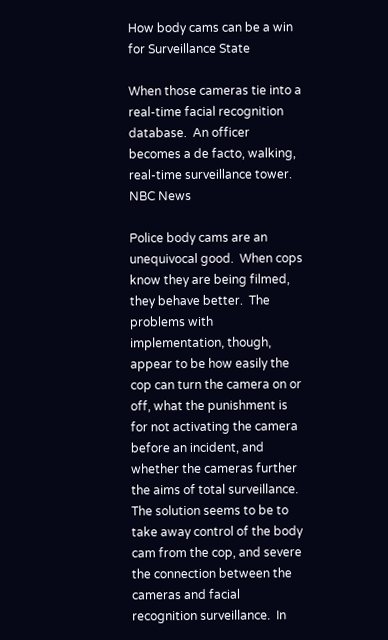How body cams can be a win for Surveillance State

When those cameras tie into a real-time facial recognition database.  An officer becomes a de facto, walking, real-time surveillance tower. NBC News

Police body cams are an unequivocal good.  When cops know they are being filmed, they behave better.  The problems with implementation, though, appear to be how easily the cop can turn the camera on or off, what the punishment is for not activating the camera before an incident, and whether the cameras further the aims of total surveillance.  The solution seems to be to take away control of the body cam from the cop, and severe the connection between the cameras and facial recognition surveillance.  In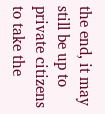the end, it may still be up to private citizens to take the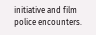initiative and film police encounters.